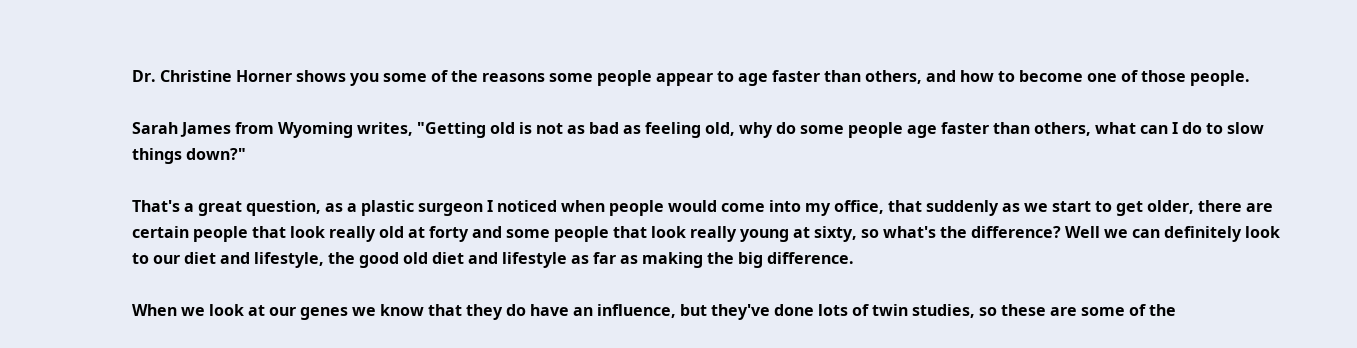Dr. Christine Horner shows you some of the reasons some people appear to age faster than others, and how to become one of those people.

Sarah James from Wyoming writes, "Getting old is not as bad as feeling old, why do some people age faster than others, what can I do to slow things down?"

That's a great question, as a plastic surgeon I noticed when people would come into my office, that suddenly as we start to get older, there are certain people that look really old at forty and some people that look really young at sixty, so what's the difference? Well we can definitely look to our diet and lifestyle, the good old diet and lifestyle as far as making the big difference.

When we look at our genes we know that they do have an influence, but they've done lots of twin studies, so these are some of the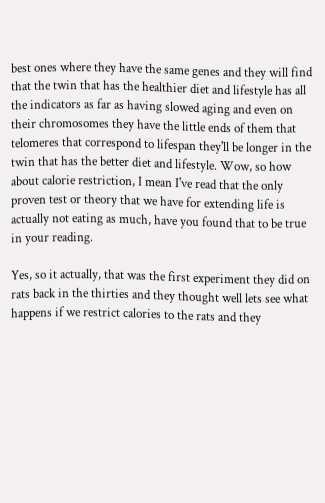best ones where they have the same genes and they will find that the twin that has the healthier diet and lifestyle has all the indicators as far as having slowed aging and even on their chromosomes they have the little ends of them that telomeres that correspond to lifespan they'll be longer in the twin that has the better diet and lifestyle. Wow, so how about calorie restriction, I mean I've read that the only proven test or theory that we have for extending life is actually not eating as much, have you found that to be true in your reading.

Yes, so it actually, that was the first experiment they did on rats back in the thirties and they thought well lets see what happens if we restrict calories to the rats and they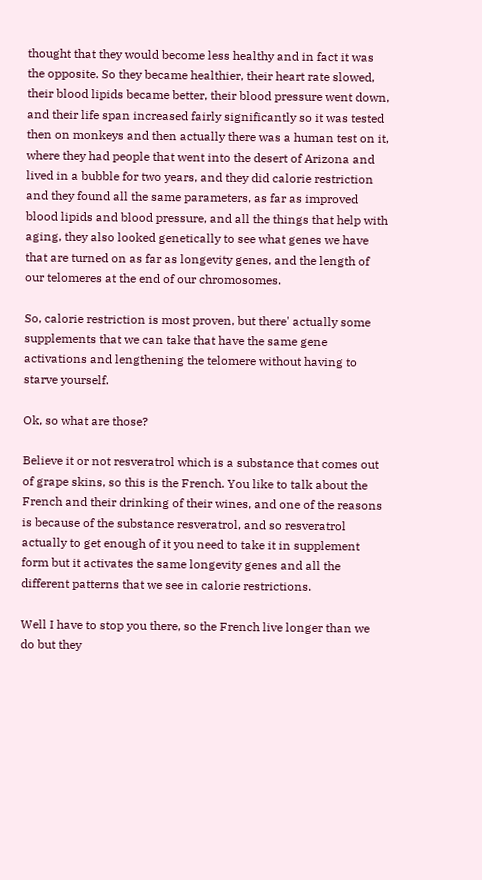thought that they would become less healthy and in fact it was the opposite. So they became healthier, their heart rate slowed, their blood lipids became better, their blood pressure went down, and their life span increased fairly significantly so it was tested then on monkeys and then actually there was a human test on it, where they had people that went into the desert of Arizona and lived in a bubble for two years, and they did calorie restriction and they found all the same parameters, as far as improved blood lipids and blood pressure, and all the things that help with aging, they also looked genetically to see what genes we have that are turned on as far as longevity genes, and the length of our telomeres at the end of our chromosomes.

So, calorie restriction is most proven, but there' actually some supplements that we can take that have the same gene activations and lengthening the telomere without having to starve yourself.

Ok, so what are those?

Believe it or not resveratrol which is a substance that comes out of grape skins, so this is the French. You like to talk about the French and their drinking of their wines, and one of the reasons is because of the substance resveratrol, and so resveratrol actually to get enough of it you need to take it in supplement form but it activates the same longevity genes and all the different patterns that we see in calorie restrictions.

Well I have to stop you there, so the French live longer than we do but they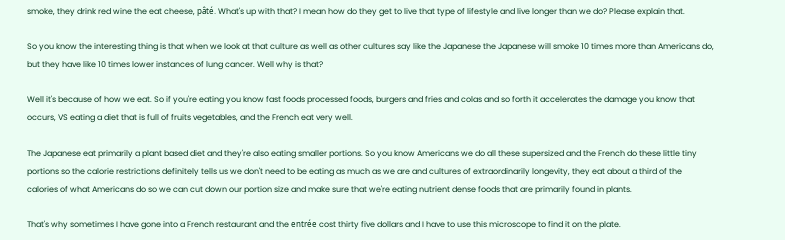smoke, they drink red wine the eat cheese, pâté. What's up with that? I mean how do they get to live that type of lifestyle and live longer than we do? Please explain that.

So you know the interesting thing is that when we look at that culture as well as other cultures say like the Japanese the Japanese will smoke 10 times more than Americans do, but they have like 10 times lower instances of lung cancer. Well why is that?

Well it's because of how we eat. So if you're eating you know fast foods processed foods, burgers and fries and colas and so forth it accelerates the damage you know that occurs, VS eating a diet that is full of fruits vegetables, and the French eat very well.

The Japanese eat primarily a plant based diet and they're also eating smaller portions. So you know Americans we do all these supersized and the French do these little tiny portions so the calorie restrictions definitely tells us we don't need to be eating as much as we are and cultures of extraordinarily longevity, they eat about a third of the calories of what Americans do so we can cut down our portion size and make sure that we're eating nutrient dense foods that are primarily found in plants.

That's why sometimes I have gone into a French restaurant and the entrée cost thirty five dollars and I have to use this microscope to find it on the plate.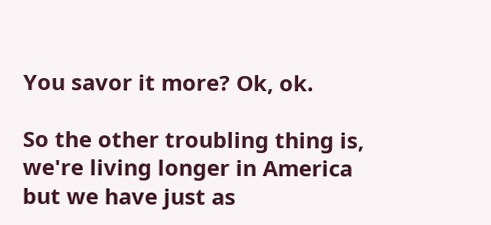You savor it more? Ok, ok.

So the other troubling thing is, we're living longer in America but we have just as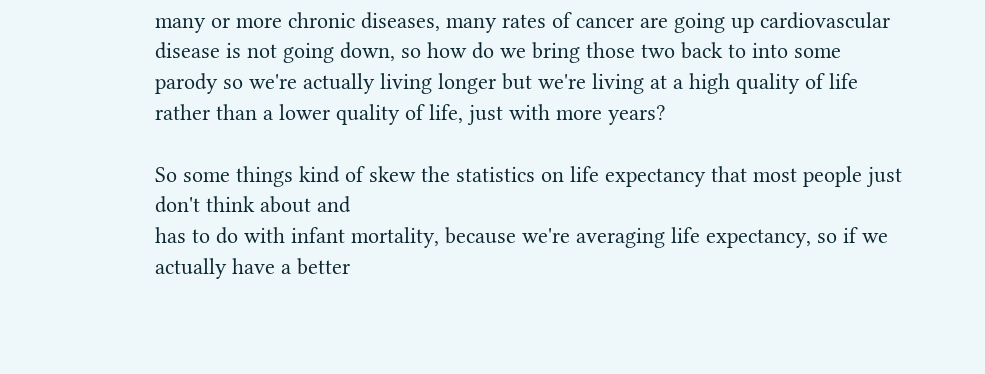many or more chronic diseases, many rates of cancer are going up cardiovascular disease is not going down, so how do we bring those two back to into some parody so we're actually living longer but we're living at a high quality of life rather than a lower quality of life, just with more years?

So some things kind of skew the statistics on life expectancy that most people just don't think about and
has to do with infant mortality, because we're averaging life expectancy, so if we actually have a better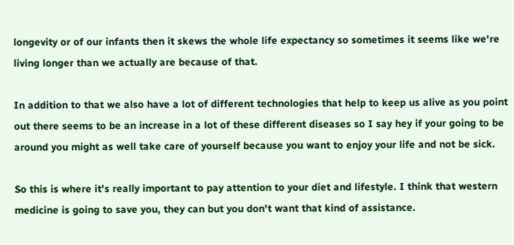longevity or of our infants then it skews the whole life expectancy so sometimes it seems like we're living longer than we actually are because of that.

In addition to that we also have a lot of different technologies that help to keep us alive as you point out there seems to be an increase in a lot of these different diseases so I say hey if your going to be around you might as well take care of yourself because you want to enjoy your life and not be sick.

So this is where it's really important to pay attention to your diet and lifestyle. I think that western medicine is going to save you, they can but you don't want that kind of assistance.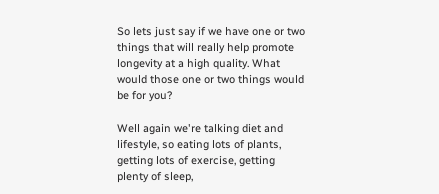So lets just say if we have one or two things that will really help promote longevity at a high quality. What would those one or two things would be for you?

Well again we're talking diet and lifestyle, so eating lots of plants, getting lots of exercise, getting plenty of sleep,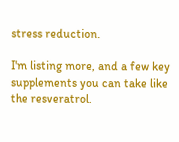stress reduction.

I'm listing more, and a few key supplements you can take like the resveratrol.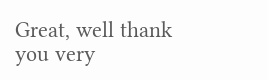Great, well thank you very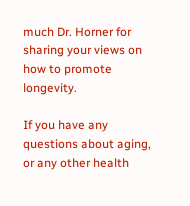much Dr. Horner for sharing your views on how to promote longevity.

If you have any questions about aging, or any other health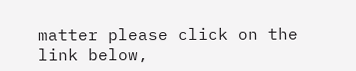matter please click on the link below,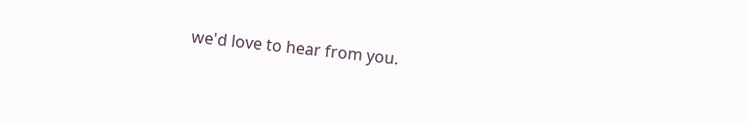we'd love to hear from you.